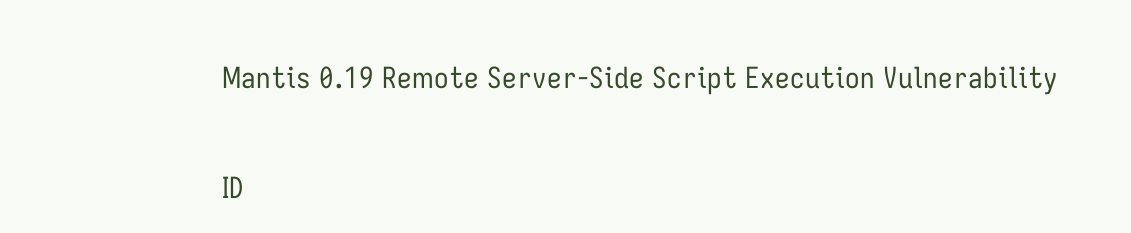Mantis 0.19 Remote Server-Side Script Execution Vulnerability

ID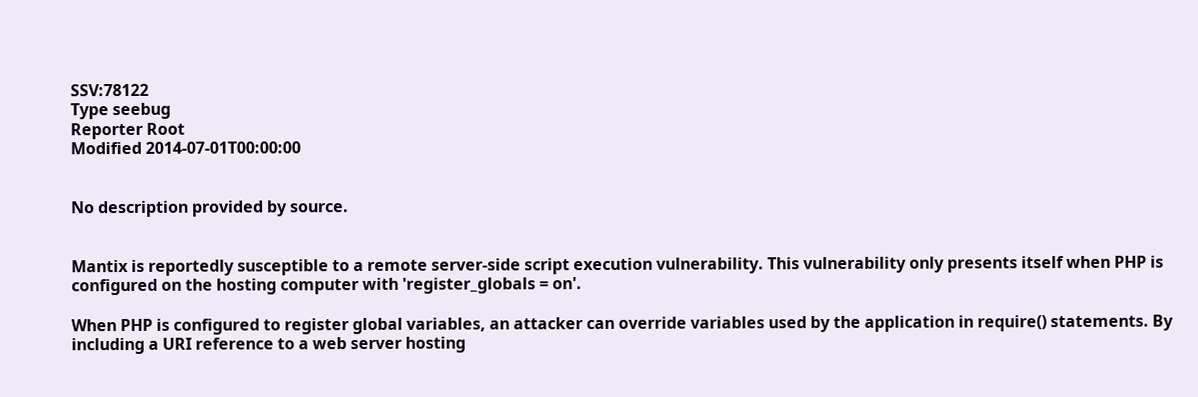SSV:78122
Type seebug
Reporter Root
Modified 2014-07-01T00:00:00


No description provided by source.


Mantix is reportedly susceptible to a remote server-side script execution vulnerability. This vulnerability only presents itself when PHP is configured on the hosting computer with 'register_globals = on'.

When PHP is configured to register global variables, an attacker can override variables used by the application in require() statements. By including a URI reference to a web server hosting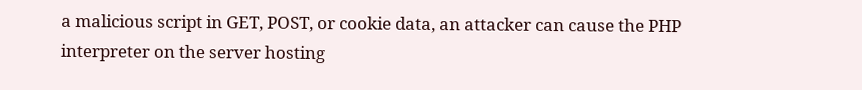a malicious script in GET, POST, or cookie data, an attacker can cause the PHP interpreter on the server hosting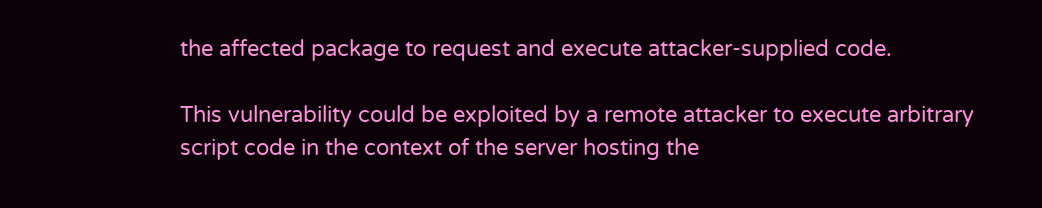the affected package to request and execute attacker-supplied code.

This vulnerability could be exploited by a remote attacker to execute arbitrary script code in the context of the server hosting the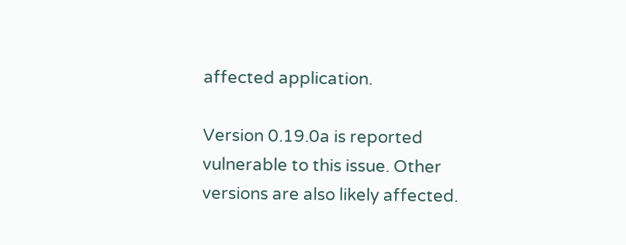affected application.

Version 0.19.0a is reported vulnerable to this issue. Other versions are also likely affected.